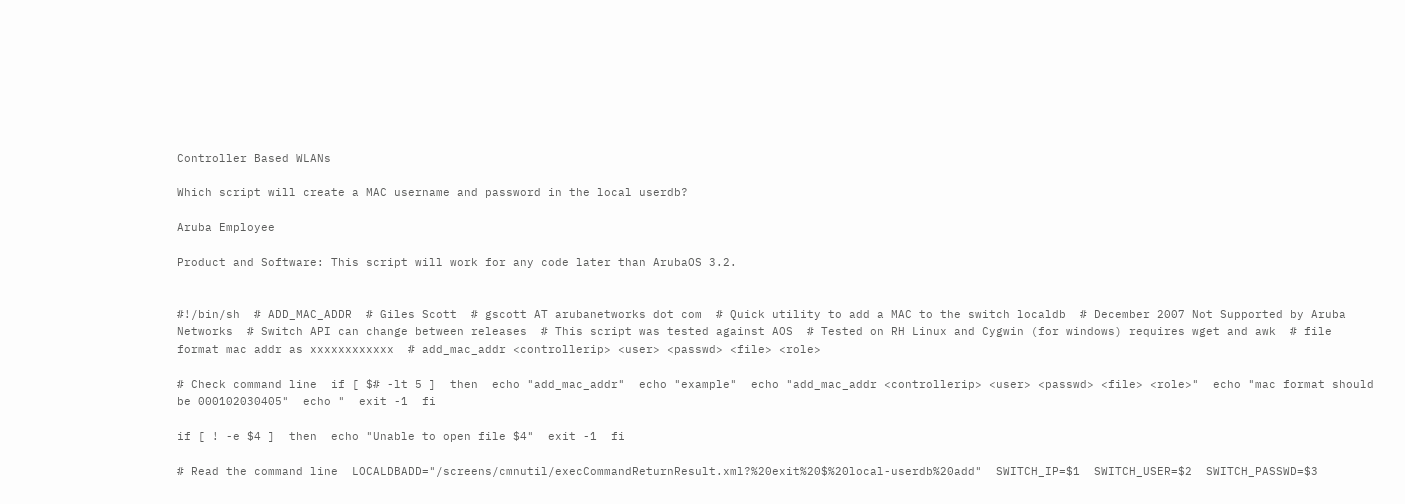Controller Based WLANs

Which script will create a MAC username and password in the local userdb?

Aruba Employee

Product and Software: This script will work for any code later than ArubaOS 3.2.


#!/bin/sh  # ADD_MAC_ADDR  # Giles Scott  # gscott AT arubanetworks dot com  # Quick utility to add a MAC to the switch localdb  # December 2007 Not Supported by Aruba Networks  # Switch API can change between releases  # This script was tested against AOS  # Tested on RH Linux and Cygwin (for windows) requires wget and awk  # file format mac addr as xxxxxxxxxxxx  # add_mac_addr <controllerip> <user> <passwd> <file> <role>

# Check command line  if [ $# -lt 5 ]  then  echo "add_mac_addr"  echo "example"  echo "add_mac_addr <controllerip> <user> <passwd> <file> <role>"  echo "mac format should be 000102030405"  echo "  exit -1  fi

if [ ! -e $4 ]  then  echo "Unable to open file $4"  exit -1  fi

# Read the command line  LOCALDBADD="/screens/cmnutil/execCommandReturnResult.xml?%20exit%20$%20local-userdb%20add"  SWITCH_IP=$1  SWITCH_USER=$2  SWITCH_PASSWD=$3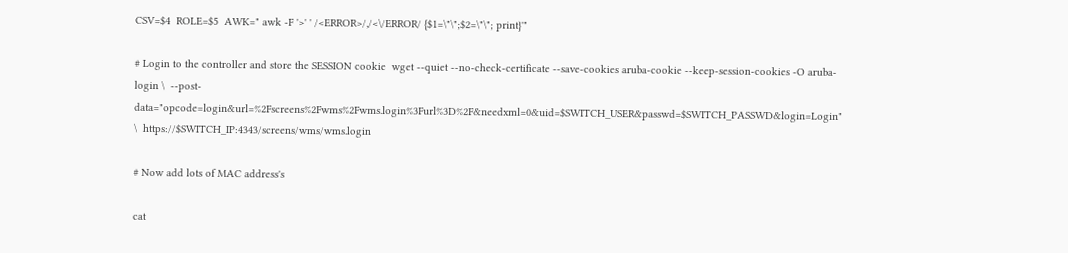CSV=$4  ROLE=$5  AWK=" awk -F '>' ' /<ERROR>/,/<\/ERROR/ {$1=\"\";$2=\"\"; print}'"

# Login to the controller and store the SESSION cookie  wget --quiet --no-check-certificate --save-cookies aruba-cookie --keep-session-cookies -O aruba-login \  --post-data="opcode=login&url=%2Fscreens%2Fwms%2Fwms.login%3Furl%3D%2F&needxml=0&uid=$SWITCH_USER&passwd=$SWITCH_PASSWD&login=Login" \  https://$SWITCH_IP:4343/screens/wms/wms.login

# Now add lots of MAC address's

cat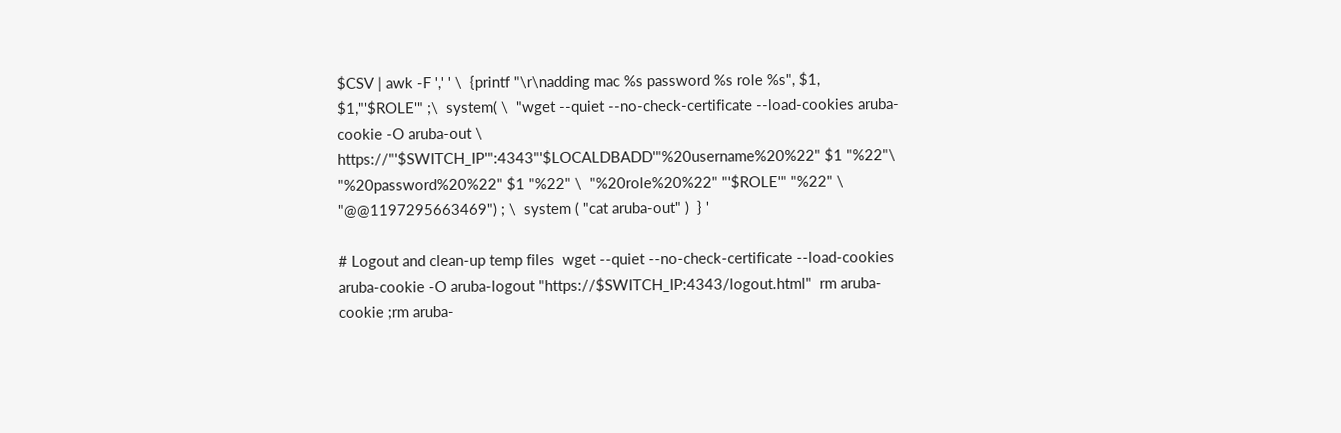$CSV | awk -F ',' ' \  {printf "\r\nadding mac %s password %s role %s", $1, $1,"'$ROLE'" ;\  system( \  "wget --quiet --no-check-certificate --load-cookies aruba-cookie -O aruba-out \  https://"'$SWITCH_IP'":4343"'$LOCALDBADD'"%20username%20%22" $1 "%22"\  "%20password%20%22" $1 "%22" \  "%20role%20%22" "'$ROLE'" "%22" \  "@@1197295663469") ; \  system ( "cat aruba-out" )  } '

# Logout and clean-up temp files  wget --quiet --no-check-certificate --load-cookies aruba-cookie -O aruba-logout "https://$SWITCH_IP:4343/logout.html"  rm aruba-cookie ;rm aruba-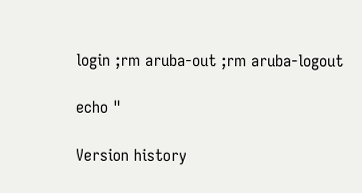login ;rm aruba-out ;rm aruba-logout

echo "

Version history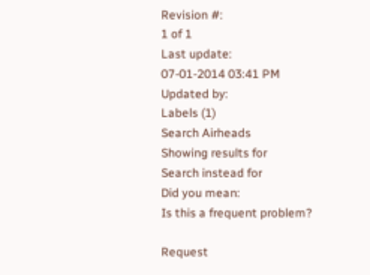Revision #:
1 of 1
Last update:
07-01-2014 03:41 PM
Updated by:
Labels (1)
Search Airheads
Showing results for
Search instead for
Did you mean:
Is this a frequent problem?

Request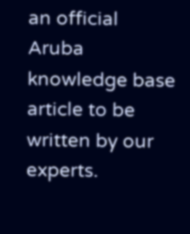an official Aruba knowledge base article to be written by our experts.